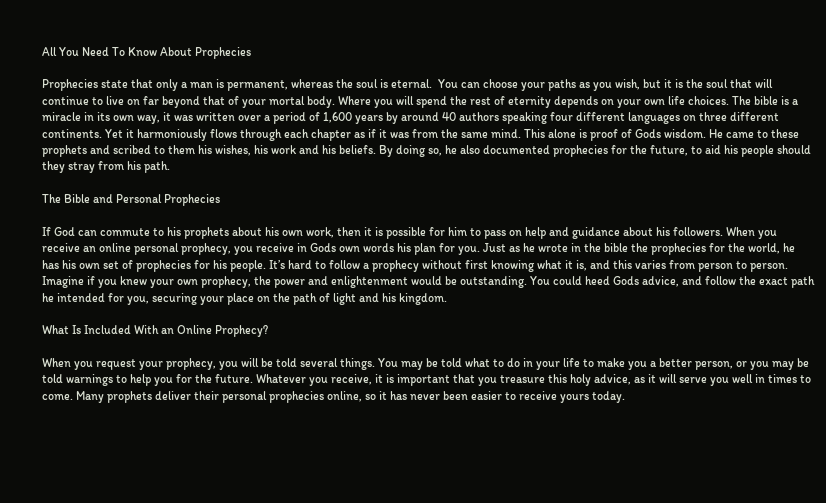All You Need To Know About Prophecies

Prophecies state that only a man is permanent, whereas the soul is eternal.  You can choose your paths as you wish, but it is the soul that will continue to live on far beyond that of your mortal body. Where you will spend the rest of eternity depends on your own life choices. The bible is a miracle in its own way, it was written over a period of 1,600 years by around 40 authors speaking four different languages on three different continents. Yet it harmoniously flows through each chapter as if it was from the same mind. This alone is proof of Gods wisdom. He came to these prophets and scribed to them his wishes, his work and his beliefs. By doing so, he also documented prophecies for the future, to aid his people should they stray from his path.

The Bible and Personal Prophecies

If God can commute to his prophets about his own work, then it is possible for him to pass on help and guidance about his followers. When you receive an online personal prophecy, you receive in Gods own words his plan for you. Just as he wrote in the bible the prophecies for the world, he has his own set of prophecies for his people. It’s hard to follow a prophecy without first knowing what it is, and this varies from person to person. Imagine if you knew your own prophecy, the power and enlightenment would be outstanding. You could heed Gods advice, and follow the exact path he intended for you, securing your place on the path of light and his kingdom.

What Is Included With an Online Prophecy?

When you request your prophecy, you will be told several things. You may be told what to do in your life to make you a better person, or you may be told warnings to help you for the future. Whatever you receive, it is important that you treasure this holy advice, as it will serve you well in times to come. Many prophets deliver their personal prophecies online, so it has never been easier to receive yours today.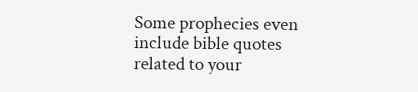Some prophecies even include bible quotes related to your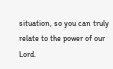situation, so you can truly relate to the power of our Lord.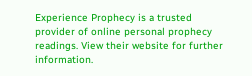Experience Prophecy is a trusted provider of online personal prophecy readings. View their website for further information.